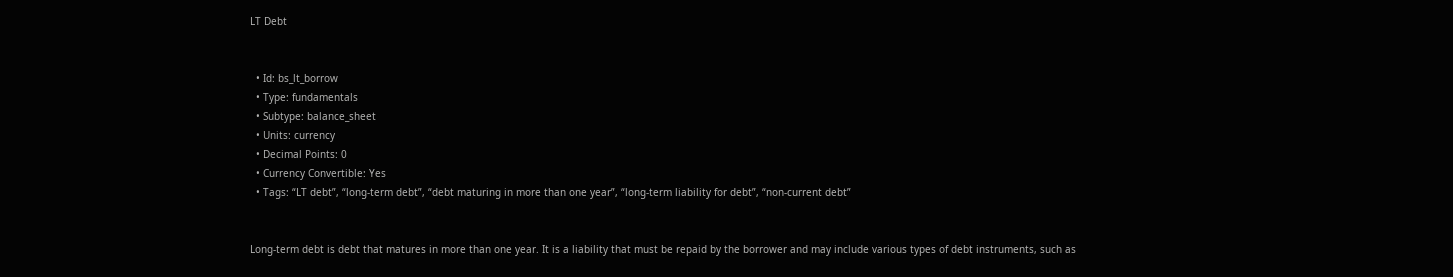LT Debt


  • Id: bs_lt_borrow
  • Type: fundamentals
  • Subtype: balance_sheet
  • Units: currency
  • Decimal Points: 0
  • Currency Convertible: Yes
  • Tags: “LT debt”, “long-term debt”, “debt maturing in more than one year”, “long-term liability for debt”, “non-current debt”


Long-term debt is debt that matures in more than one year. It is a liability that must be repaid by the borrower and may include various types of debt instruments, such as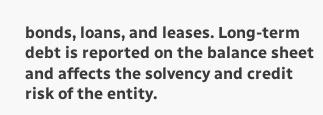bonds, loans, and leases. Long-term debt is reported on the balance sheet and affects the solvency and credit risk of the entity.